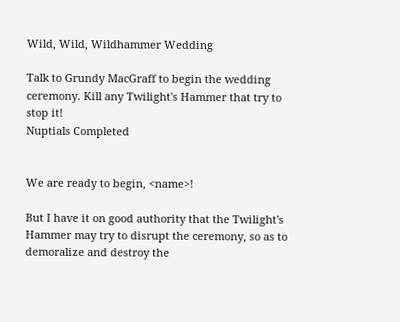Wild, Wild, Wildhammer Wedding

Talk to Grundy MacGraff to begin the wedding ceremony. Kill any Twilight's Hammer that try to stop it!
Nuptials Completed


We are ready to begin, <name>!

But I have it on good authority that the Twilight's Hammer may try to disrupt the ceremony, so as to demoralize and destroy the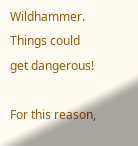Wildhammer. Things could get dangerous!

For this reason,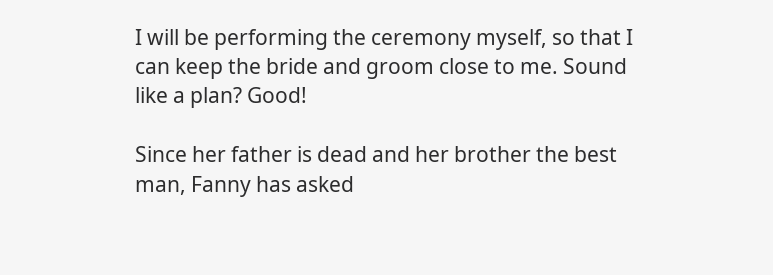I will be performing the ceremony myself, so that I can keep the bride and groom close to me. Sound like a plan? Good!

Since her father is dead and her brother the best man, Fanny has asked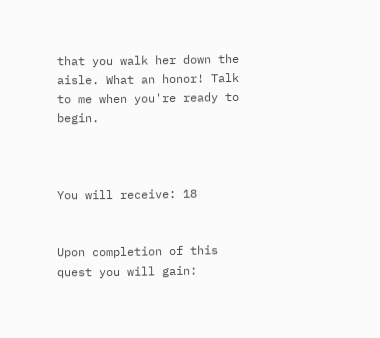that you walk her down the aisle. What an honor! Talk to me when you're ready to begin.



You will receive: 18


Upon completion of this quest you will gain: